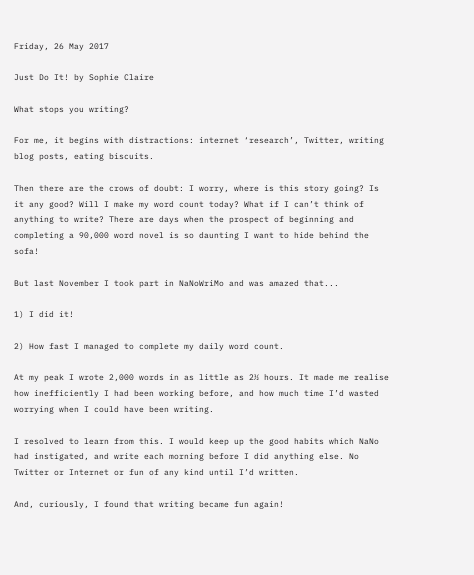Friday, 26 May 2017

Just Do It! by Sophie Claire

What stops you writing?

For me, it begins with distractions: internet ‘research’, Twitter, writing blog posts, eating biscuits.

Then there are the crows of doubt: I worry, where is this story going? Is it any good? Will I make my word count today? What if I can’t think of anything to write? There are days when the prospect of beginning and completing a 90,000 word novel is so daunting I want to hide behind the sofa!

But last November I took part in NaNoWriMo and was amazed that...

1) I did it!

2) How fast I managed to complete my daily word count.

At my peak I wrote 2,000 words in as little as 2½ hours. It made me realise how inefficiently I had been working before, and how much time I’d wasted worrying when I could have been writing.

I resolved to learn from this. I would keep up the good habits which NaNo had instigated, and write each morning before I did anything else. No Twitter or Internet or fun of any kind until I’d written.

And, curiously, I found that writing became fun again!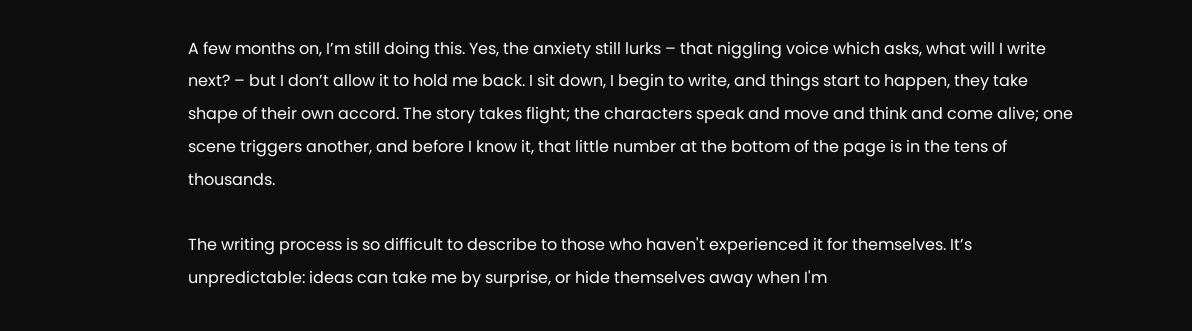A few months on, I’m still doing this. Yes, the anxiety still lurks – that niggling voice which asks, what will I write next? – but I don’t allow it to hold me back. I sit down, I begin to write, and things start to happen, they take shape of their own accord. The story takes flight; the characters speak and move and think and come alive; one scene triggers another, and before I know it, that little number at the bottom of the page is in the tens of thousands.

The writing process is so difficult to describe to those who haven't experienced it for themselves. It’s unpredictable: ideas can take me by surprise, or hide themselves away when I'm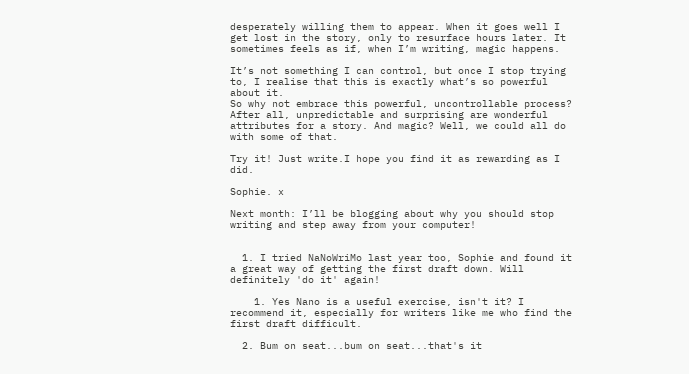desperately willing them to appear. When it goes well I get lost in the story, only to resurface hours later. It sometimes feels as if, when I’m writing, magic happens.

It’s not something I can control, but once I stop trying to, I realise that this is exactly what’s so powerful about it.
So why not embrace this powerful, uncontrollable process? After all, unpredictable and surprising are wonderful attributes for a story. And magic? Well, we could all do with some of that.

Try it! Just write.I hope you find it as rewarding as I did.

Sophie. x

Next month: I’ll be blogging about why you should stop writing and step away from your computer!


  1. I tried NaNoWriMo last year too, Sophie and found it a great way of getting the first draft down. Will definitely 'do it' again!

    1. Yes Nano is a useful exercise, isn't it? I recommend it, especially for writers like me who find the first draft difficult.

  2. Bum on seat...bum on seat...that's it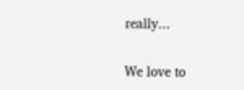really...


We love to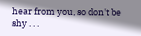hear from you, so don't be shy . . .